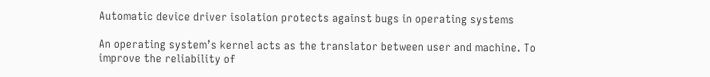Automatic device driver isolation protects against bugs in operating systems

An operating system’s kernel acts as the translator between user and machine. To improve the reliability of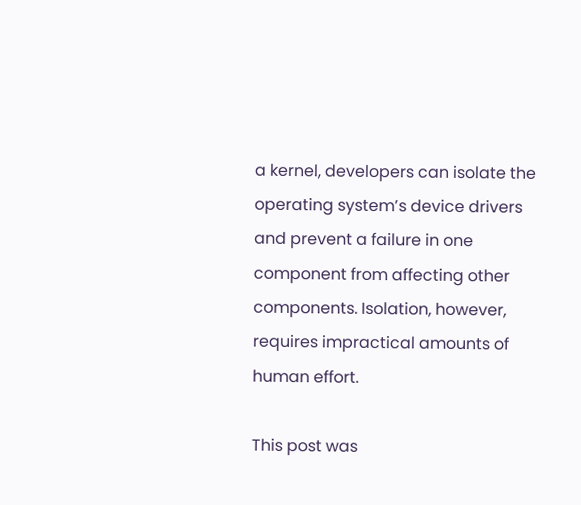a kernel, developers can isolate the operating system’s device drivers and prevent a failure in one component from affecting other components. Isolation, however, requires impractical amounts of human effort.

This post was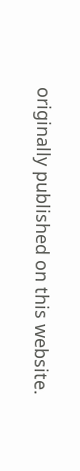originally published on this website.